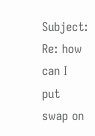Subject: Re: how can I put swap on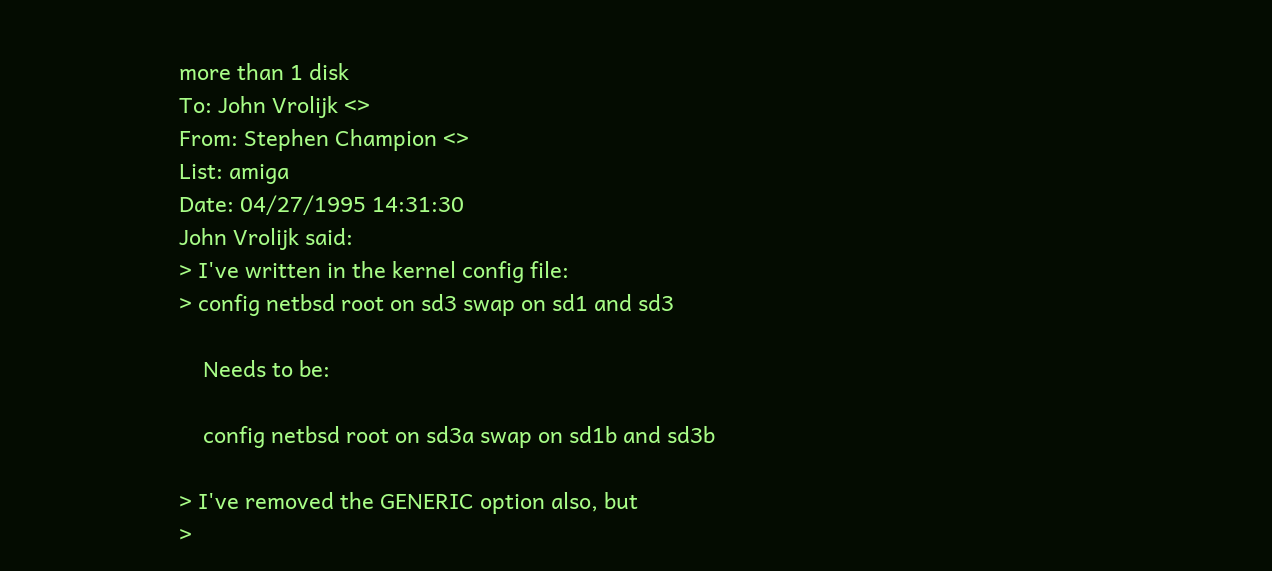more than 1 disk
To: John Vrolijk <>
From: Stephen Champion <>
List: amiga
Date: 04/27/1995 14:31:30
John Vrolijk said:
> I've written in the kernel config file:
> config netbsd root on sd3 swap on sd1 and sd3

    Needs to be:

    config netbsd root on sd3a swap on sd1b and sd3b

> I've removed the GENERIC option also, but
>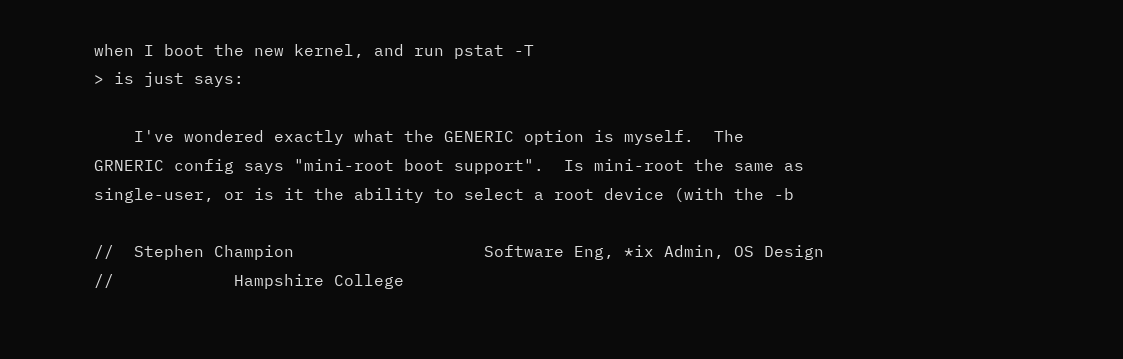when I boot the new kernel, and run pstat -T
> is just says:

    I've wondered exactly what the GENERIC option is myself.  The
GRNERIC config says "mini-root boot support".  Is mini-root the same as
single-user, or is it the ability to select a root device (with the -b

//  Stephen Champion                   Software Eng, *ix Admin, OS Design
//            Hampshire College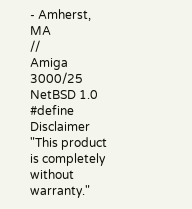- Amherst, MA
//                Amiga 3000/25    NetBSD 1.0
#define Disclaimer "This product is completely without warranty."